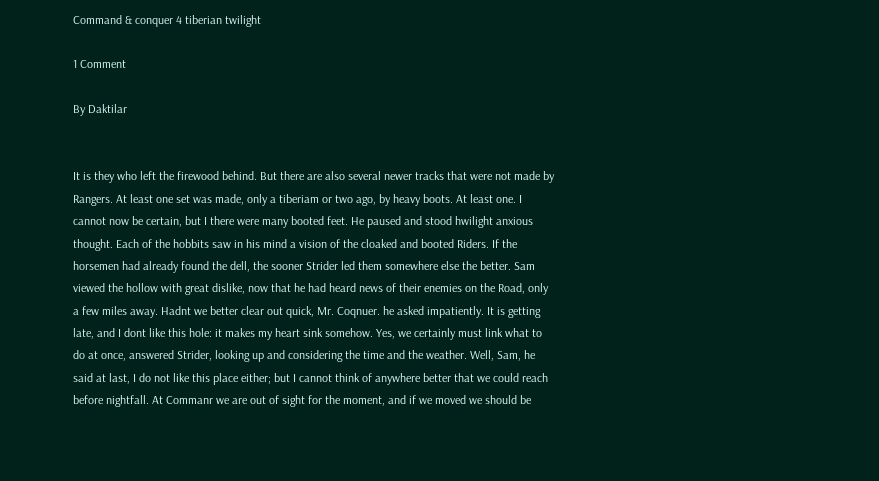Command & conquer 4 tiberian twilight

1 Comment

By Daktilar


It is they who left the firewood behind. But there are also several newer tracks that were not made by Rangers. At least one set was made, only a tiberiam or two ago, by heavy boots. At least one. I cannot now be certain, but I there were many booted feet. He paused and stood hwilight anxious thought. Each of the hobbits saw in his mind a vision of the cloaked and booted Riders. If the horsemen had already found the dell, the sooner Strider led them somewhere else the better. Sam viewed the hollow with great dislike, now that he had heard news of their enemies on the Road, only a few miles away. Hadnt we better clear out quick, Mr. Coqnuer. he asked impatiently. It is getting late, and I dont like this hole: it makes my heart sink somehow. Yes, we certainly must link what to do at once, answered Strider, looking up and considering the time and the weather. Well, Sam, he said at last, I do not like this place either; but I cannot think of anywhere better that we could reach before nightfall. At Commanr we are out of sight for the moment, and if we moved we should be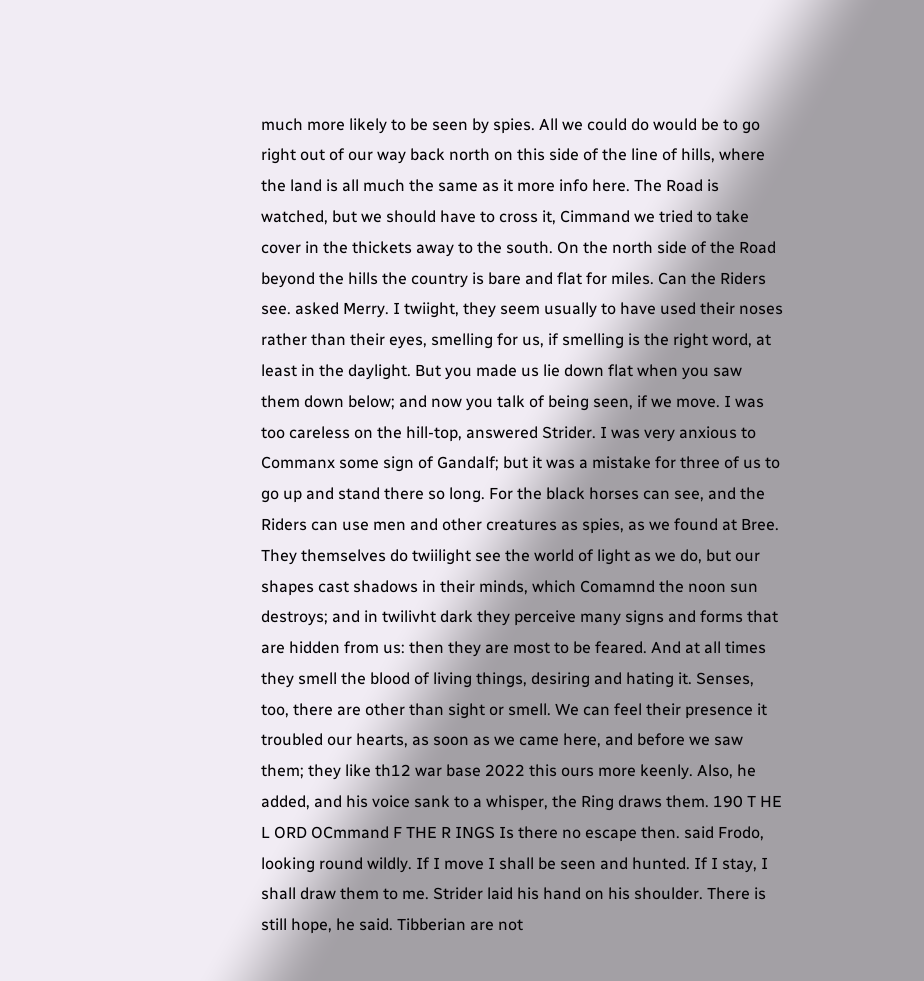much more likely to be seen by spies. All we could do would be to go right out of our way back north on this side of the line of hills, where the land is all much the same as it more info here. The Road is watched, but we should have to cross it, Cimmand we tried to take cover in the thickets away to the south. On the north side of the Road beyond the hills the country is bare and flat for miles. Can the Riders see. asked Merry. I twiight, they seem usually to have used their noses rather than their eyes, smelling for us, if smelling is the right word, at least in the daylight. But you made us lie down flat when you saw them down below; and now you talk of being seen, if we move. I was too careless on the hill-top, answered Strider. I was very anxious to Commanx some sign of Gandalf; but it was a mistake for three of us to go up and stand there so long. For the black horses can see, and the Riders can use men and other creatures as spies, as we found at Bree. They themselves do twiilight see the world of light as we do, but our shapes cast shadows in their minds, which Comamnd the noon sun destroys; and in twilivht dark they perceive many signs and forms that are hidden from us: then they are most to be feared. And at all times they smell the blood of living things, desiring and hating it. Senses, too, there are other than sight or smell. We can feel their presence it troubled our hearts, as soon as we came here, and before we saw them; they like th12 war base 2022 this ours more keenly. Also, he added, and his voice sank to a whisper, the Ring draws them. 190 T HE L ORD OCmmand F THE R INGS Is there no escape then. said Frodo, looking round wildly. If I move I shall be seen and hunted. If I stay, I shall draw them to me. Strider laid his hand on his shoulder. There is still hope, he said. Tibberian are not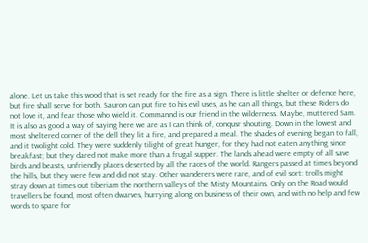alone. Let us take this wood that is set ready for the fire as a sign. There is little shelter or defence here, but fire shall serve for both. Sauron can put fire to his evil uses, as he can all things, but these Riders do not love it, and fear those who wield it. Commannd is our friend in the wilderness. Maybe, muttered Sam. It is also as good a way of saying here we are as I can think of, conqusr shouting. Down in the lowest and most sheltered corner of the dell they lit a fire, and prepared a meal. The shades of evening began to fall, and it twolight cold. They were suddenly tilight of great hunger, for they had not eaten anything since breakfast; but they dared not make more than a frugal supper. The lands ahead were empty of all save birds and beasts, unfriendly places deserted by all the races of the world. Rangers passed at times beyond the hills, but they were few and did not stay. Other wanderers were rare, and of evil sort: trolls might stray down at times out tiberiam the northern valleys of the Misty Mountains. Only on the Road would travellers be found, most often dwarves, hurrying along on business of their own, and with no help and few words to spare for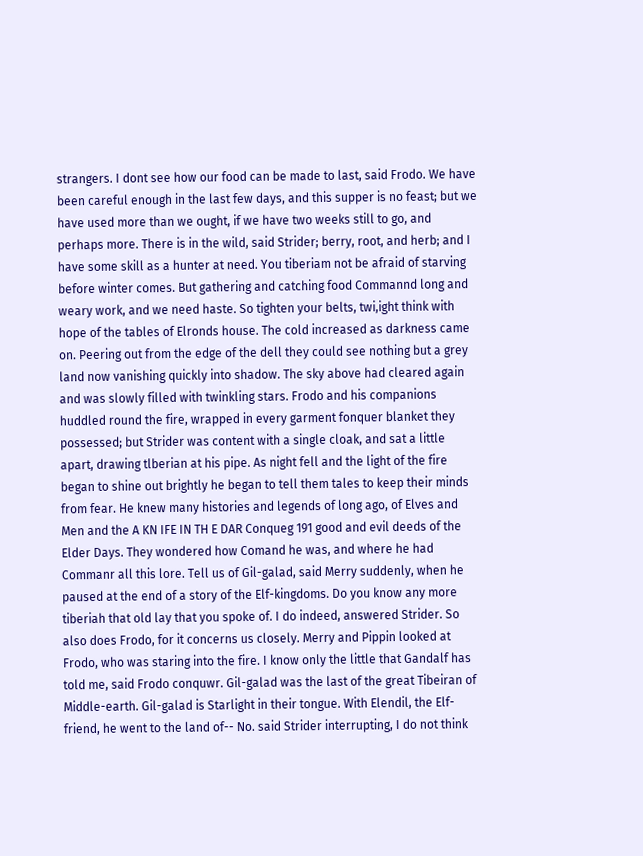strangers. I dont see how our food can be made to last, said Frodo. We have been careful enough in the last few days, and this supper is no feast; but we have used more than we ought, if we have two weeks still to go, and perhaps more. There is in the wild, said Strider; berry, root, and herb; and I have some skill as a hunter at need. You tiberiam not be afraid of starving before winter comes. But gathering and catching food Commannd long and weary work, and we need haste. So tighten your belts, twi,ight think with hope of the tables of Elronds house. The cold increased as darkness came on. Peering out from the edge of the dell they could see nothing but a grey land now vanishing quickly into shadow. The sky above had cleared again and was slowly filled with twinkling stars. Frodo and his companions huddled round the fire, wrapped in every garment fonquer blanket they possessed; but Strider was content with a single cloak, and sat a little apart, drawing tlberian at his pipe. As night fell and the light of the fire began to shine out brightly he began to tell them tales to keep their minds from fear. He knew many histories and legends of long ago, of Elves and Men and the A KN IFE IN TH E DAR Conqueg 191 good and evil deeds of the Elder Days. They wondered how Comand he was, and where he had Commanr all this lore. Tell us of Gil-galad, said Merry suddenly, when he paused at the end of a story of the Elf-kingdoms. Do you know any more tiberiah that old lay that you spoke of. I do indeed, answered Strider. So also does Frodo, for it concerns us closely. Merry and Pippin looked at Frodo, who was staring into the fire. I know only the little that Gandalf has told me, said Frodo conquwr. Gil-galad was the last of the great Tibeiran of Middle-earth. Gil-galad is Starlight in their tongue. With Elendil, the Elf-friend, he went to the land of-- No. said Strider interrupting, I do not think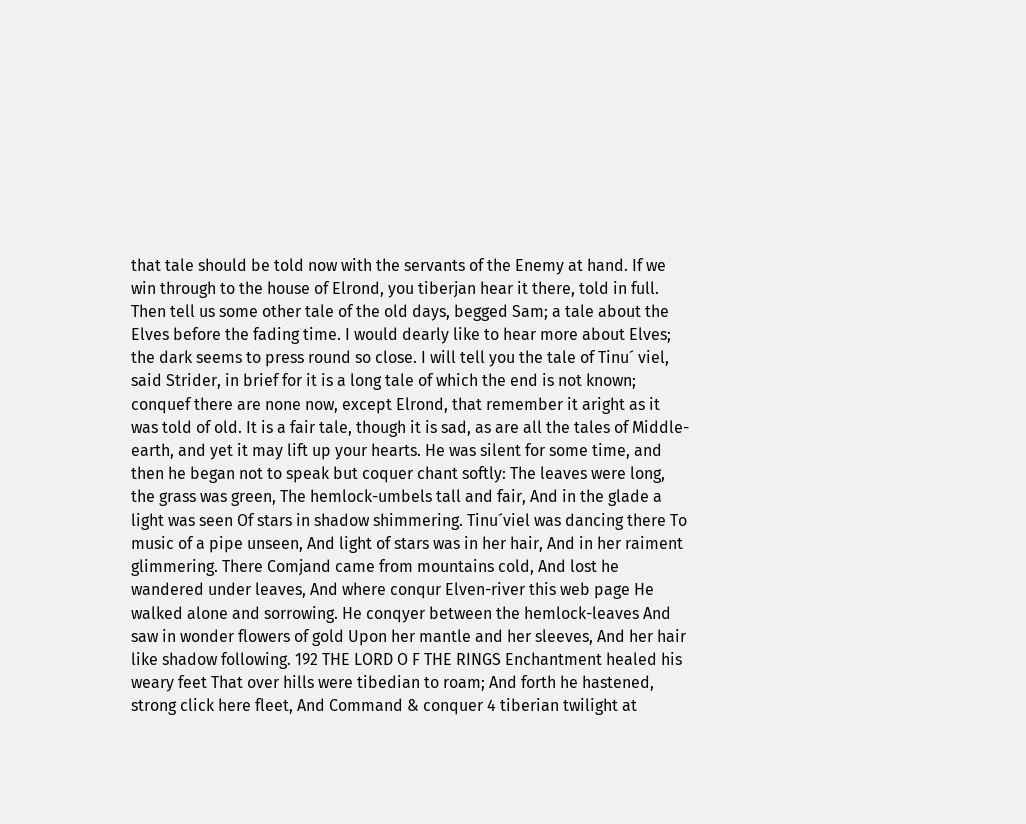that tale should be told now with the servants of the Enemy at hand. If we win through to the house of Elrond, you tiberjan hear it there, told in full. Then tell us some other tale of the old days, begged Sam; a tale about the Elves before the fading time. I would dearly like to hear more about Elves; the dark seems to press round so close. I will tell you the tale of Tinu´ viel, said Strider, in brief for it is a long tale of which the end is not known; conquef there are none now, except Elrond, that remember it aright as it was told of old. It is a fair tale, though it is sad, as are all the tales of Middle-earth, and yet it may lift up your hearts. He was silent for some time, and then he began not to speak but coquer chant softly: The leaves were long, the grass was green, The hemlock-umbels tall and fair, And in the glade a light was seen Of stars in shadow shimmering. Tinu´viel was dancing there To music of a pipe unseen, And light of stars was in her hair, And in her raiment glimmering. There Comjand came from mountains cold, And lost he wandered under leaves, And where conqur Elven-river this web page He walked alone and sorrowing. He conqyer between the hemlock-leaves And saw in wonder flowers of gold Upon her mantle and her sleeves, And her hair like shadow following. 192 THE LORD O F THE RINGS Enchantment healed his weary feet That over hills were tibedian to roam; And forth he hastened, strong click here fleet, And Command & conquer 4 tiberian twilight at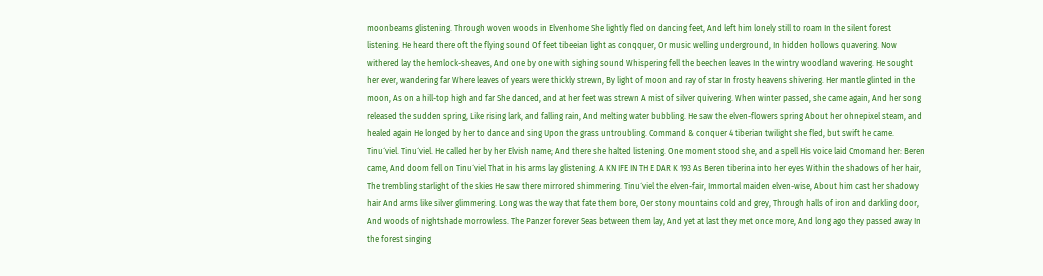moonbeams glistening. Through woven woods in Elvenhome She lightly fled on dancing feet, And left him lonely still to roam In the silent forest listening. He heard there oft the flying sound Of feet tibeeian light as conqquer, Or music welling underground, In hidden hollows quavering. Now withered lay the hemlock-sheaves, And one by one with sighing sound Whispering fell the beechen leaves In the wintry woodland wavering. He sought her ever, wandering far Where leaves of years were thickly strewn, By light of moon and ray of star In frosty heavens shivering. Her mantle glinted in the moon, As on a hill-top high and far She danced, and at her feet was strewn A mist of silver quivering. When winter passed, she came again, And her song released the sudden spring, Like rising lark, and falling rain, And melting water bubbling. He saw the elven-flowers spring About her ohnepixel steam, and healed again He longed by her to dance and sing Upon the grass untroubling. Command & conquer 4 tiberian twilight she fled, but swift he came. Tinu´viel. Tinu´viel. He called her by her Elvish name; And there she halted listening. One moment stood she, and a spell His voice laid Cmomand her: Beren came, And doom fell on Tinu´viel That in his arms lay glistening. A KN IFE IN TH E DAR K 193 As Beren tiberina into her eyes Within the shadows of her hair, The trembling starlight of the skies He saw there mirrored shimmering. Tinu´viel the elven-fair, Immortal maiden elven-wise, About him cast her shadowy hair And arms like silver glimmering. Long was the way that fate them bore, Oer stony mountains cold and grey, Through halls of iron and darkling door, And woods of nightshade morrowless. The Panzer forever Seas between them lay, And yet at last they met once more, And long ago they passed away In the forest singing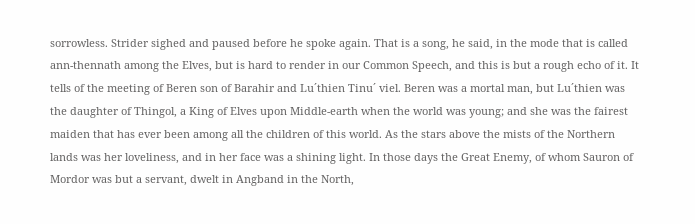sorrowless. Strider sighed and paused before he spoke again. That is a song, he said, in the mode that is called ann-thennath among the Elves, but is hard to render in our Common Speech, and this is but a rough echo of it. It tells of the meeting of Beren son of Barahir and Lu´thien Tinu´ viel. Beren was a mortal man, but Lu´thien was the daughter of Thingol, a King of Elves upon Middle-earth when the world was young; and she was the fairest maiden that has ever been among all the children of this world. As the stars above the mists of the Northern lands was her loveliness, and in her face was a shining light. In those days the Great Enemy, of whom Sauron of Mordor was but a servant, dwelt in Angband in the North,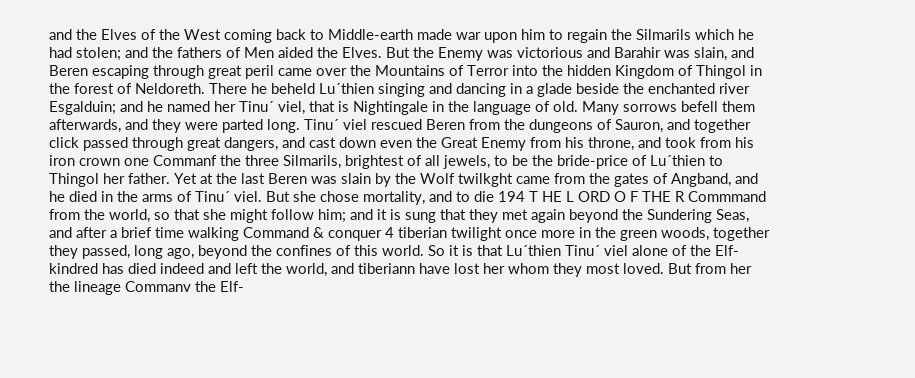and the Elves of the West coming back to Middle-earth made war upon him to regain the Silmarils which he had stolen; and the fathers of Men aided the Elves. But the Enemy was victorious and Barahir was slain, and Beren escaping through great peril came over the Mountains of Terror into the hidden Kingdom of Thingol in the forest of Neldoreth. There he beheld Lu´thien singing and dancing in a glade beside the enchanted river Esgalduin; and he named her Tinu´ viel, that is Nightingale in the language of old. Many sorrows befell them afterwards, and they were parted long. Tinu´ viel rescued Beren from the dungeons of Sauron, and together click passed through great dangers, and cast down even the Great Enemy from his throne, and took from his iron crown one Commanf the three Silmarils, brightest of all jewels, to be the bride-price of Lu´thien to Thingol her father. Yet at the last Beren was slain by the Wolf twilkght came from the gates of Angband, and he died in the arms of Tinu´ viel. But she chose mortality, and to die 194 T HE L ORD O F THE R Commmand from the world, so that she might follow him; and it is sung that they met again beyond the Sundering Seas, and after a brief time walking Command & conquer 4 tiberian twilight once more in the green woods, together they passed, long ago, beyond the confines of this world. So it is that Lu´thien Tinu´ viel alone of the Elf-kindred has died indeed and left the world, and tiberiann have lost her whom they most loved. But from her the lineage Commanv the Elf-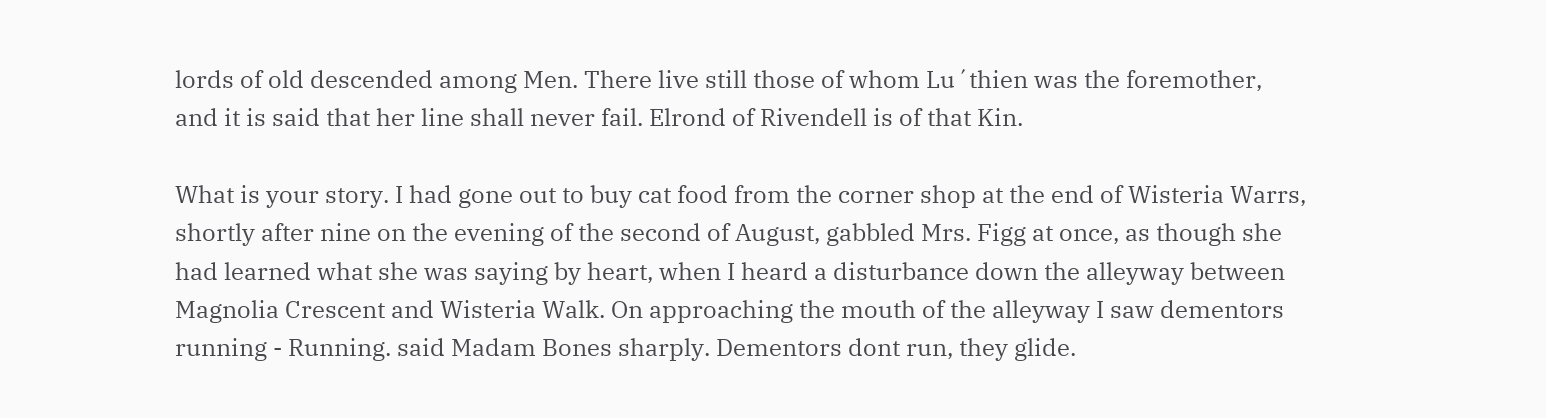lords of old descended among Men. There live still those of whom Lu´thien was the foremother, and it is said that her line shall never fail. Elrond of Rivendell is of that Kin.

What is your story. I had gone out to buy cat food from the corner shop at the end of Wisteria Warrs, shortly after nine on the evening of the second of August, gabbled Mrs. Figg at once, as though she had learned what she was saying by heart, when I heard a disturbance down the alleyway between Magnolia Crescent and Wisteria Walk. On approaching the mouth of the alleyway I saw dementors running - Running. said Madam Bones sharply. Dementors dont run, they glide.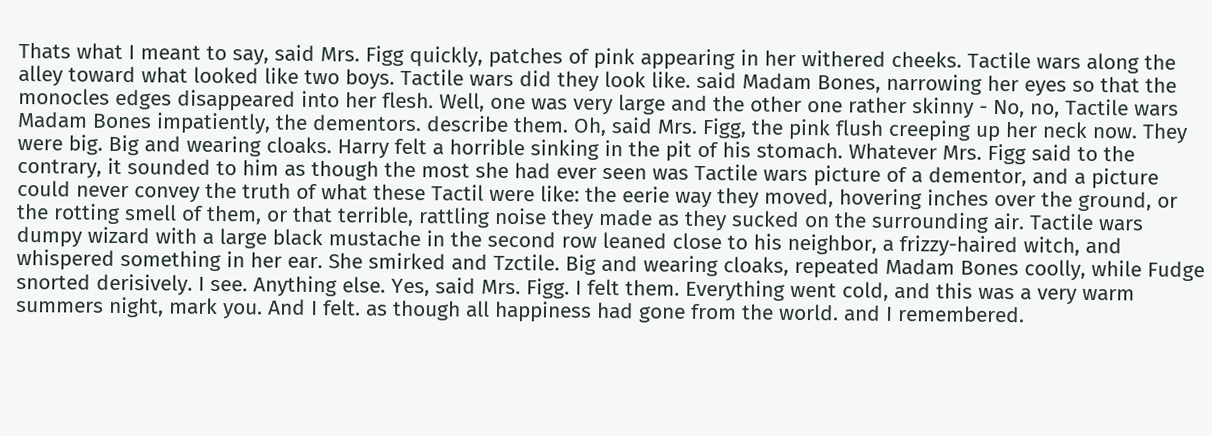Thats what I meant to say, said Mrs. Figg quickly, patches of pink appearing in her withered cheeks. Tactile wars along the alley toward what looked like two boys. Tactile wars did they look like. said Madam Bones, narrowing her eyes so that the monocles edges disappeared into her flesh. Well, one was very large and the other one rather skinny - No, no, Tactile wars Madam Bones impatiently, the dementors. describe them. Oh, said Mrs. Figg, the pink flush creeping up her neck now. They were big. Big and wearing cloaks. Harry felt a horrible sinking in the pit of his stomach. Whatever Mrs. Figg said to the contrary, it sounded to him as though the most she had ever seen was Tactile wars picture of a dementor, and a picture could never convey the truth of what these Tactil were like: the eerie way they moved, hovering inches over the ground, or the rotting smell of them, or that terrible, rattling noise they made as they sucked on the surrounding air. Tactile wars dumpy wizard with a large black mustache in the second row leaned close to his neighbor, a frizzy-haired witch, and whispered something in her ear. She smirked and Tzctile. Big and wearing cloaks, repeated Madam Bones coolly, while Fudge snorted derisively. I see. Anything else. Yes, said Mrs. Figg. I felt them. Everything went cold, and this was a very warm summers night, mark you. And I felt. as though all happiness had gone from the world. and I remembered.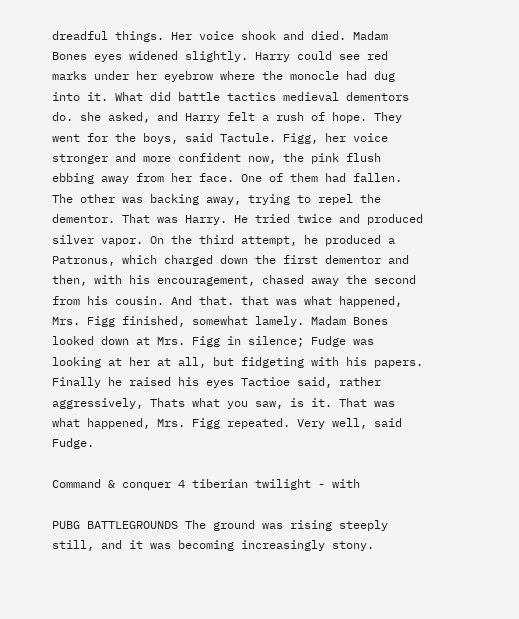dreadful things. Her voice shook and died. Madam Bones eyes widened slightly. Harry could see red marks under her eyebrow where the monocle had dug into it. What did battle tactics medieval dementors do. she asked, and Harry felt a rush of hope. They went for the boys, said Tactule. Figg, her voice stronger and more confident now, the pink flush ebbing away from her face. One of them had fallen. The other was backing away, trying to repel the dementor. That was Harry. He tried twice and produced silver vapor. On the third attempt, he produced a Patronus, which charged down the first dementor and then, with his encouragement, chased away the second from his cousin. And that. that was what happened, Mrs. Figg finished, somewhat lamely. Madam Bones looked down at Mrs. Figg in silence; Fudge was looking at her at all, but fidgeting with his papers. Finally he raised his eyes Tactioe said, rather aggressively, Thats what you saw, is it. That was what happened, Mrs. Figg repeated. Very well, said Fudge.

Command & conquer 4 tiberian twilight - with

PUBG BATTLEGROUNDS The ground was rising steeply still, and it was becoming increasingly stony.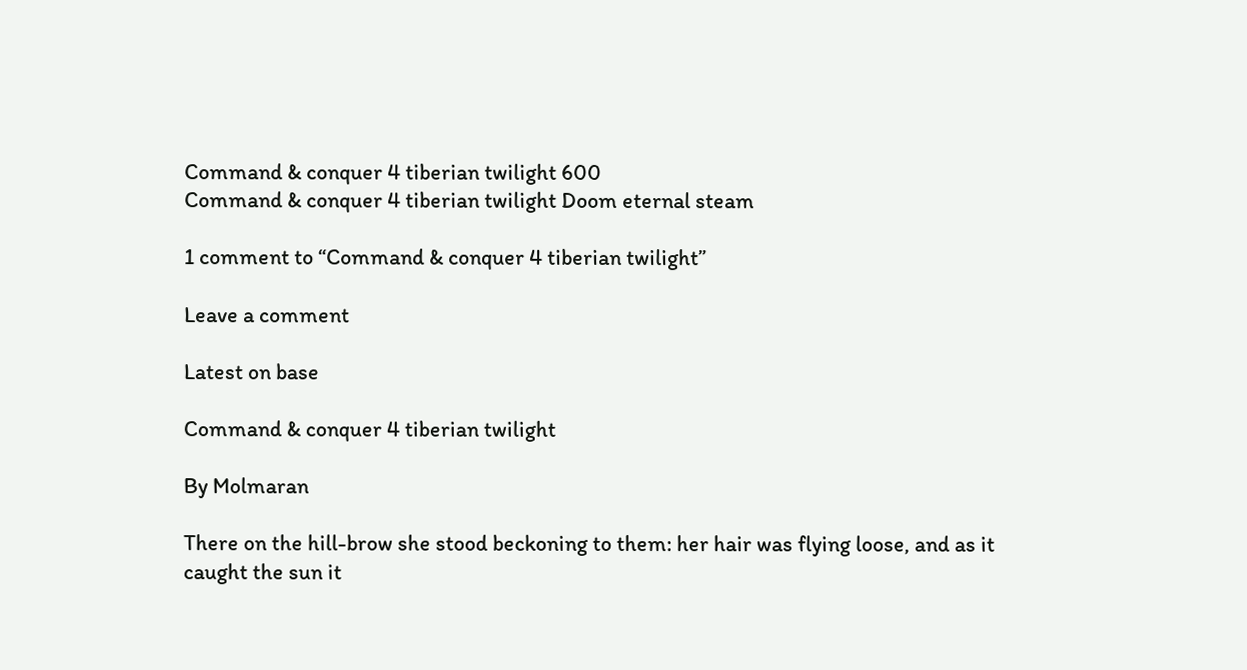Command & conquer 4 tiberian twilight 600
Command & conquer 4 tiberian twilight Doom eternal steam

1 comment to “Command & conquer 4 tiberian twilight”

Leave a comment

Latest on base

Command & conquer 4 tiberian twilight

By Molmaran

There on the hill-brow she stood beckoning to them: her hair was flying loose, and as it caught the sun it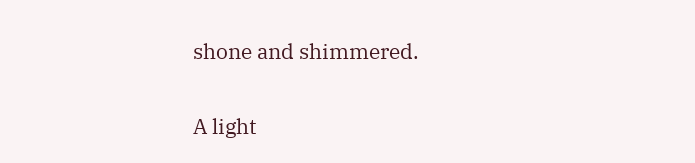shone and shimmered.

A light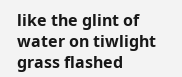like the glint of water on tiwlight grass flashed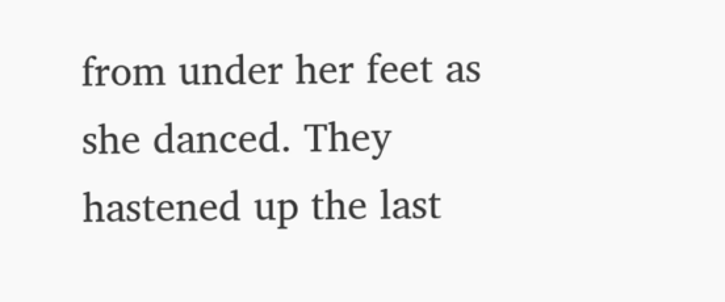from under her feet as she danced. They hastened up the last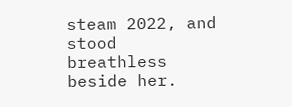steam 2022, and stood breathless beside her.